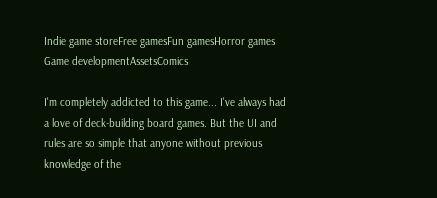Indie game storeFree gamesFun gamesHorror games
Game developmentAssetsComics

I'm completely addicted to this game... I've always had a love of deck-building board games. But the UI and rules are so simple that anyone without previous knowledge of the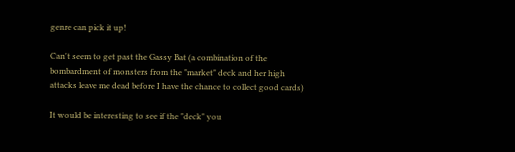genre can pick it up!

Can't seem to get past the Gassy Bat (a combination of the bombardment of monsters from the "market" deck and her high attacks leave me dead before I have the chance to collect good cards)

It would be interesting to see if the "deck" you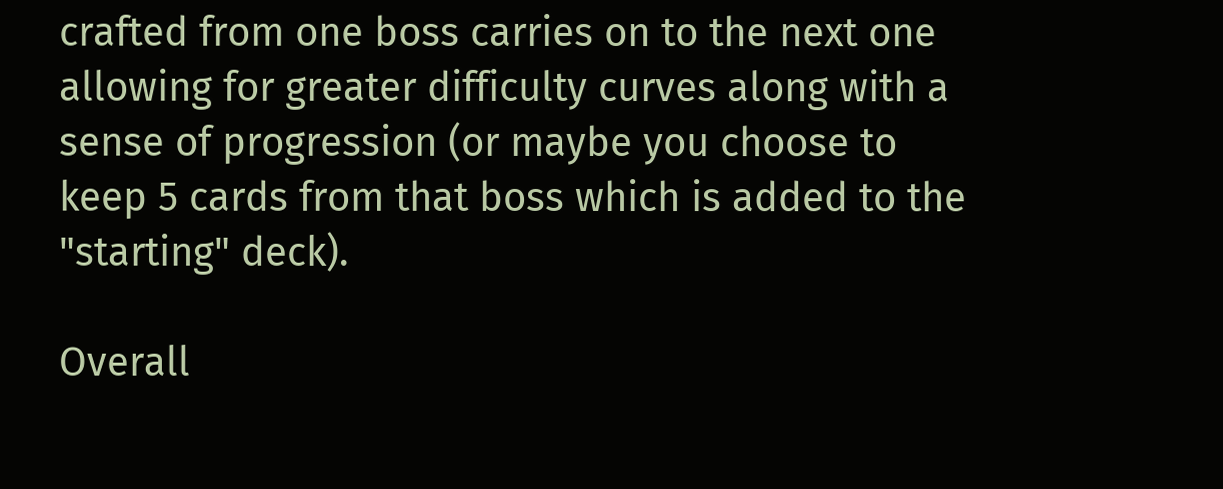crafted from one boss carries on to the next one allowing for greater difficulty curves along with a sense of progression (or maybe you choose to keep 5 cards from that boss which is added to the "starting" deck).

Overall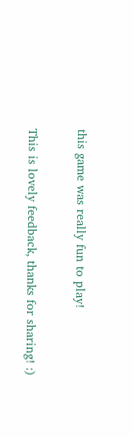this game was really fun to play!

This is lovely feedback, thanks for sharing! :)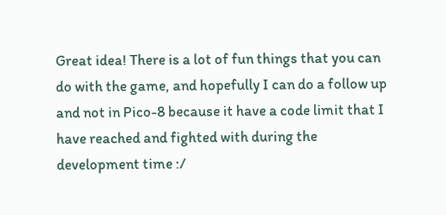Great idea! There is a lot of fun things that you can do with the game, and hopefully I can do a follow up and not in Pico-8 because it have a code limit that I have reached and fighted with during the development time :/